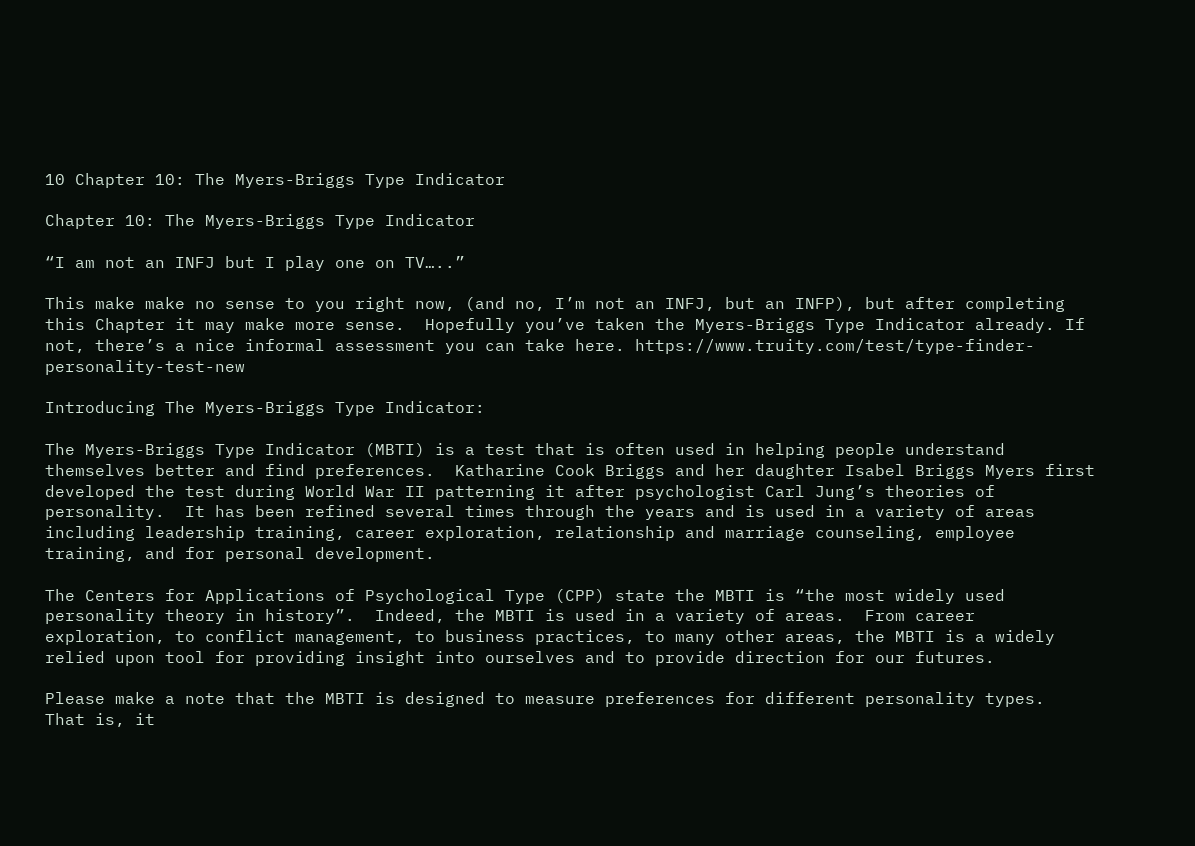10 Chapter 10: The Myers-Briggs Type Indicator

Chapter 10: The Myers-Briggs Type Indicator

“I am not an INFJ but I play one on TV…..”

This make make no sense to you right now, (and no, I’m not an INFJ, but an INFP), but after completing this Chapter it may make more sense.  Hopefully you’ve taken the Myers-Briggs Type Indicator already. If not, there’s a nice informal assessment you can take here. https://www.truity.com/test/type-finder-personality-test-new

Introducing The Myers-Briggs Type Indicator:

The Myers-Briggs Type Indicator (MBTI) is a test that is often used in helping people understand themselves better and find preferences.  Katharine Cook Briggs and her daughter Isabel Briggs Myers first developed the test during World War II patterning it after psychologist Carl Jung’s theories of personality.  It has been refined several times through the years and is used in a variety of areas including leadership training, career exploration, relationship and marriage counseling, employee training, and for personal development.

The Centers for Applications of Psychological Type (CPP) state the MBTI is “the most widely used personality theory in history”.  Indeed, the MBTI is used in a variety of areas.  From career exploration, to conflict management, to business practices, to many other areas, the MBTI is a widely relied upon tool for providing insight into ourselves and to provide direction for our futures.

Please make a note that the MBTI is designed to measure preferences for different personality types.  That is, it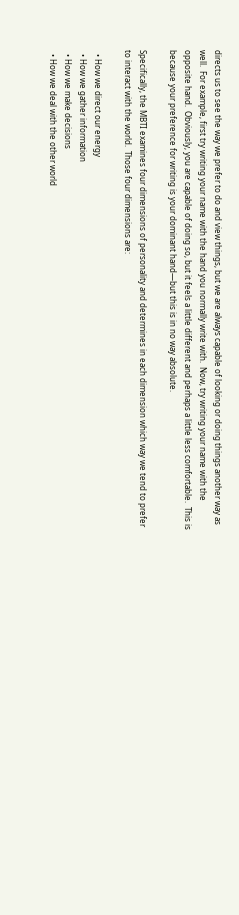directs us to see the way we prefer to do and view things, but we are always capable of looking or doing things another way as well.  For example, first try writing your name with the hand you normally write with.  Now, try writing your name with the opposite hand.  Obviously, you are capable of doing so, but it feels a little different and perhaps a little less comfortable.  This is because your preference for writing is your dominant hand—but this is in no way absolute.

Specifically, the MBTI examines four dimensions of personality and determines in each dimension which way we tend to prefer to interact with the world.  Those four dimensions are:

  • How we direct our energy
  • How we gather information
  • How we make decisions
  • How we deal with the other world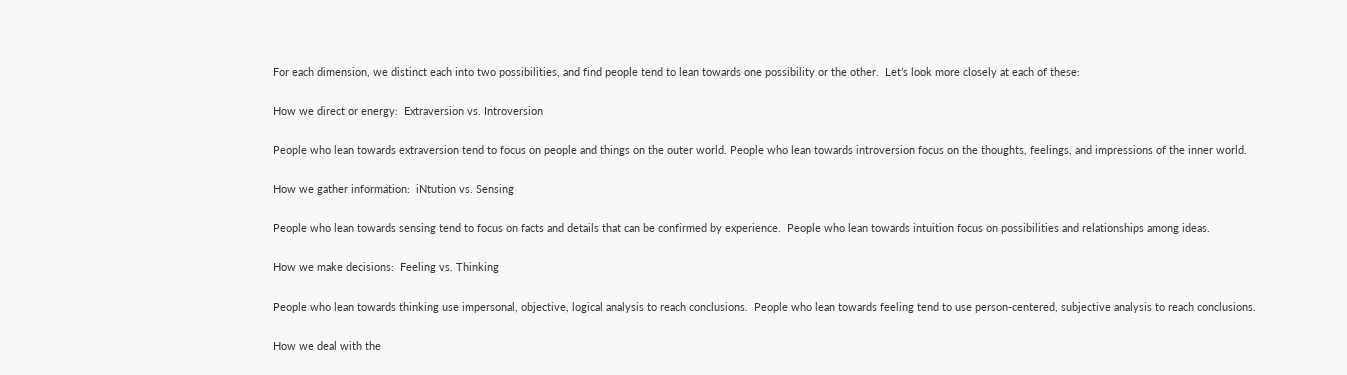For each dimension, we distinct each into two possibilities, and find people tend to lean towards one possibility or the other.  Let’s look more closely at each of these:

How we direct or energy:  Extraversion vs. Introversion

People who lean towards extraversion tend to focus on people and things on the outer world. People who lean towards introversion focus on the thoughts, feelings, and impressions of the inner world.

How we gather information:  iNtution vs. Sensing

People who lean towards sensing tend to focus on facts and details that can be confirmed by experience.  People who lean towards intuition focus on possibilities and relationships among ideas.

How we make decisions:  Feeling vs. Thinking

People who lean towards thinking use impersonal, objective, logical analysis to reach conclusions.  People who lean towards feeling tend to use person-centered, subjective analysis to reach conclusions.

How we deal with the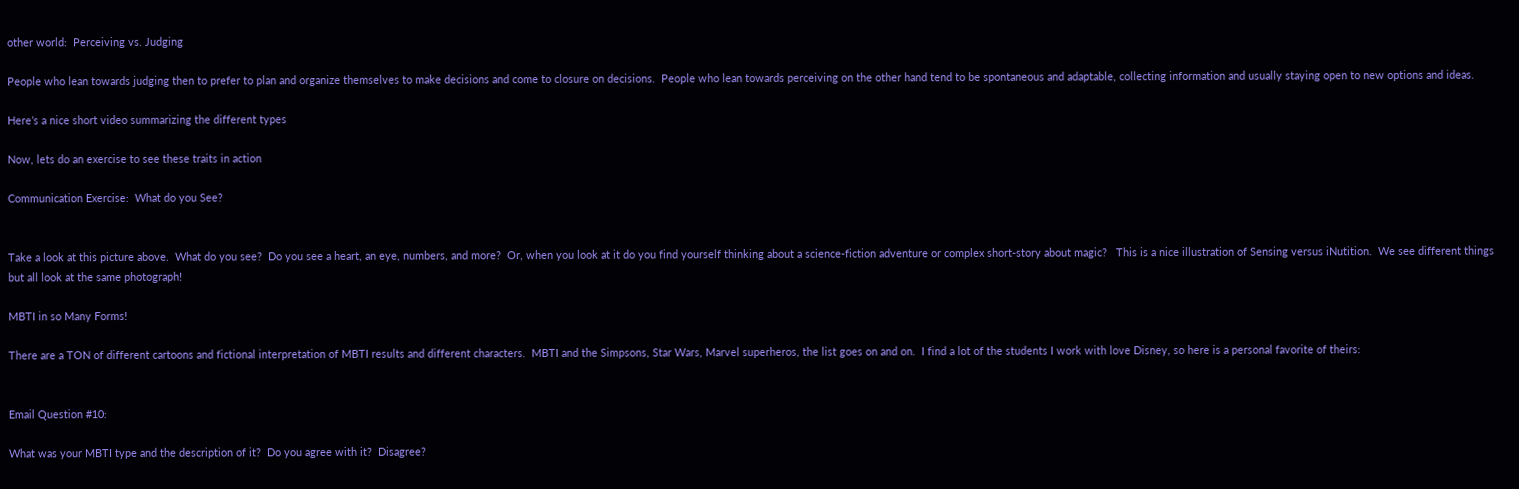other world:  Perceiving vs. Judging

People who lean towards judging then to prefer to plan and organize themselves to make decisions and come to closure on decisions.  People who lean towards perceiving on the other hand tend to be spontaneous and adaptable, collecting information and usually staying open to new options and ideas.

Here’s a nice short video summarizing the different types

Now, lets do an exercise to see these traits in action

Communication Exercise:  What do you See?


Take a look at this picture above.  What do you see?  Do you see a heart, an eye, numbers, and more?  Or, when you look at it do you find yourself thinking about a science-fiction adventure or complex short-story about magic?   This is a nice illustration of Sensing versus iNutition.  We see different things but all look at the same photograph!

MBTI in so Many Forms!

There are a TON of different cartoons and fictional interpretation of MBTI results and different characters.  MBTI and the Simpsons, Star Wars, Marvel superheros, the list goes on and on.  I find a lot of the students I work with love Disney, so here is a personal favorite of theirs:


Email Question #10:

What was your MBTI type and the description of it?  Do you agree with it?  Disagree?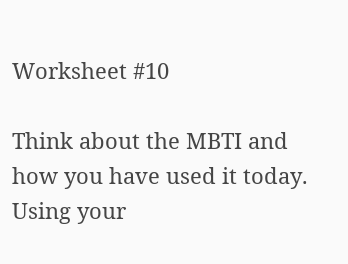Worksheet #10

Think about the MBTI and how you have used it today.  Using your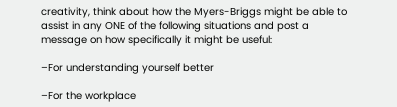creativity, think about how the Myers-Briggs might be able to assist in any ONE of the following situations and post a message on how specifically it might be useful:

–For understanding yourself better

–For the workplace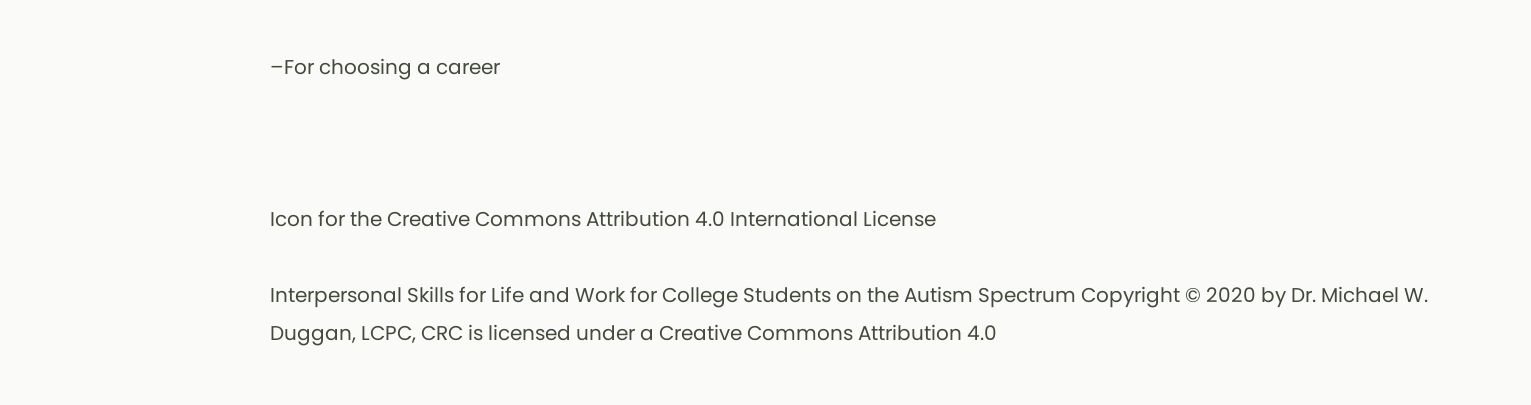–For choosing a career



Icon for the Creative Commons Attribution 4.0 International License

Interpersonal Skills for Life and Work for College Students on the Autism Spectrum Copyright © 2020 by Dr. Michael W. Duggan, LCPC, CRC is licensed under a Creative Commons Attribution 4.0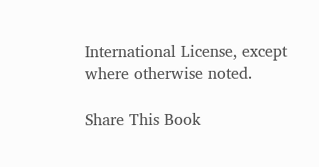International License, except where otherwise noted.

Share This Book